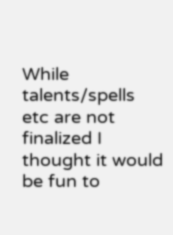While talents/spells etc are not finalized I thought it would be fun to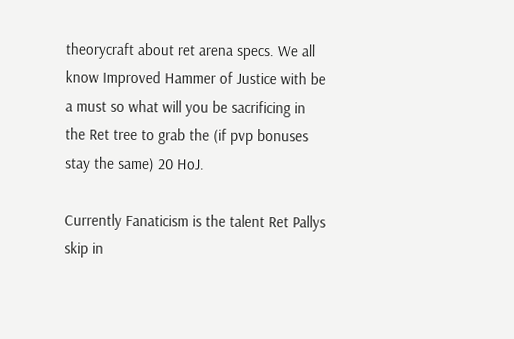theorycraft about ret arena specs. We all know Improved Hammer of Justice with be a must so what will you be sacrificing in the Ret tree to grab the (if pvp bonuses stay the same) 20 HoJ.

Currently Fanaticism is the talent Ret Pallys skip in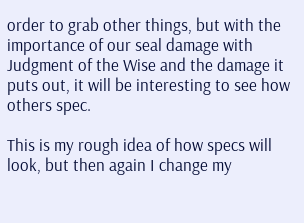order to grab other things, but with the importance of our seal damage with Judgment of the Wise and the damage it puts out, it will be interesting to see how others spec.

This is my rough idea of how specs will look, but then again I change my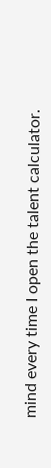mind every time I open the talent calculator.